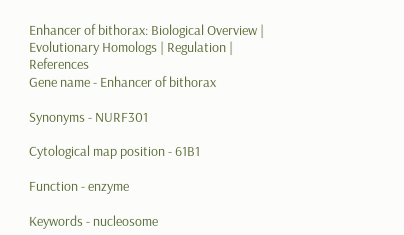Enhancer of bithorax: Biological Overview | Evolutionary Homologs | Regulation | References
Gene name - Enhancer of bithorax

Synonyms - NURF301

Cytological map position - 61B1

Function - enzyme

Keywords - nucleosome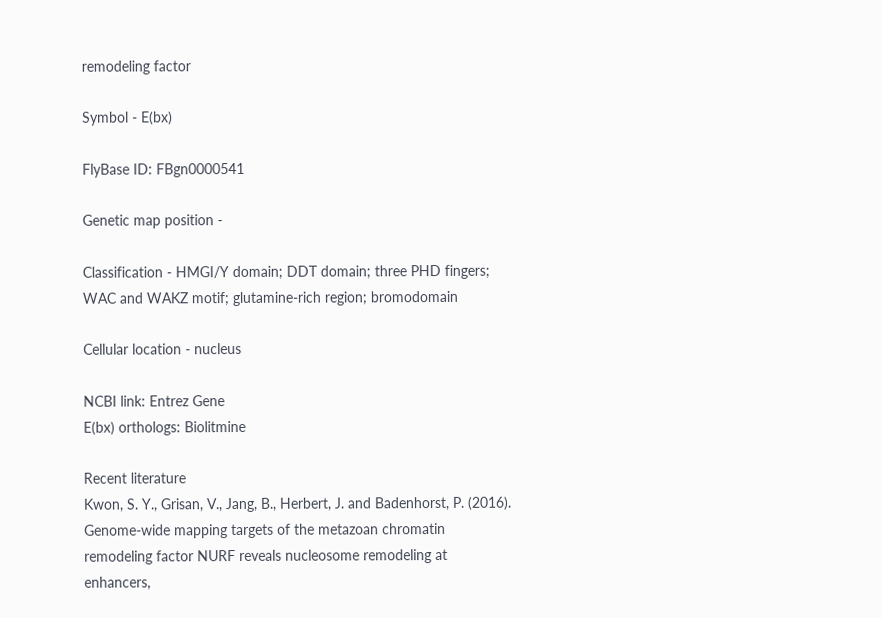remodeling factor

Symbol - E(bx)

FlyBase ID: FBgn0000541

Genetic map position -

Classification - HMGI/Y domain; DDT domain; three PHD fingers; WAC and WAKZ motif; glutamine-rich region; bromodomain

Cellular location - nucleus

NCBI link: Entrez Gene
E(bx) orthologs: Biolitmine

Recent literature
Kwon, S. Y., Grisan, V., Jang, B., Herbert, J. and Badenhorst, P. (2016). Genome-wide mapping targets of the metazoan chromatin remodeling factor NURF reveals nucleosome remodeling at enhancers,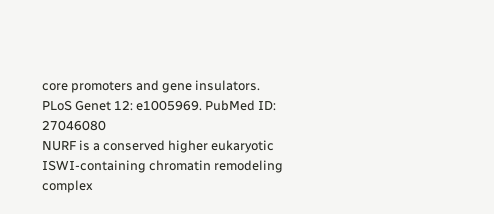core promoters and gene insulators. PLoS Genet 12: e1005969. PubMed ID: 27046080
NURF is a conserved higher eukaryotic ISWI-containing chromatin remodeling complex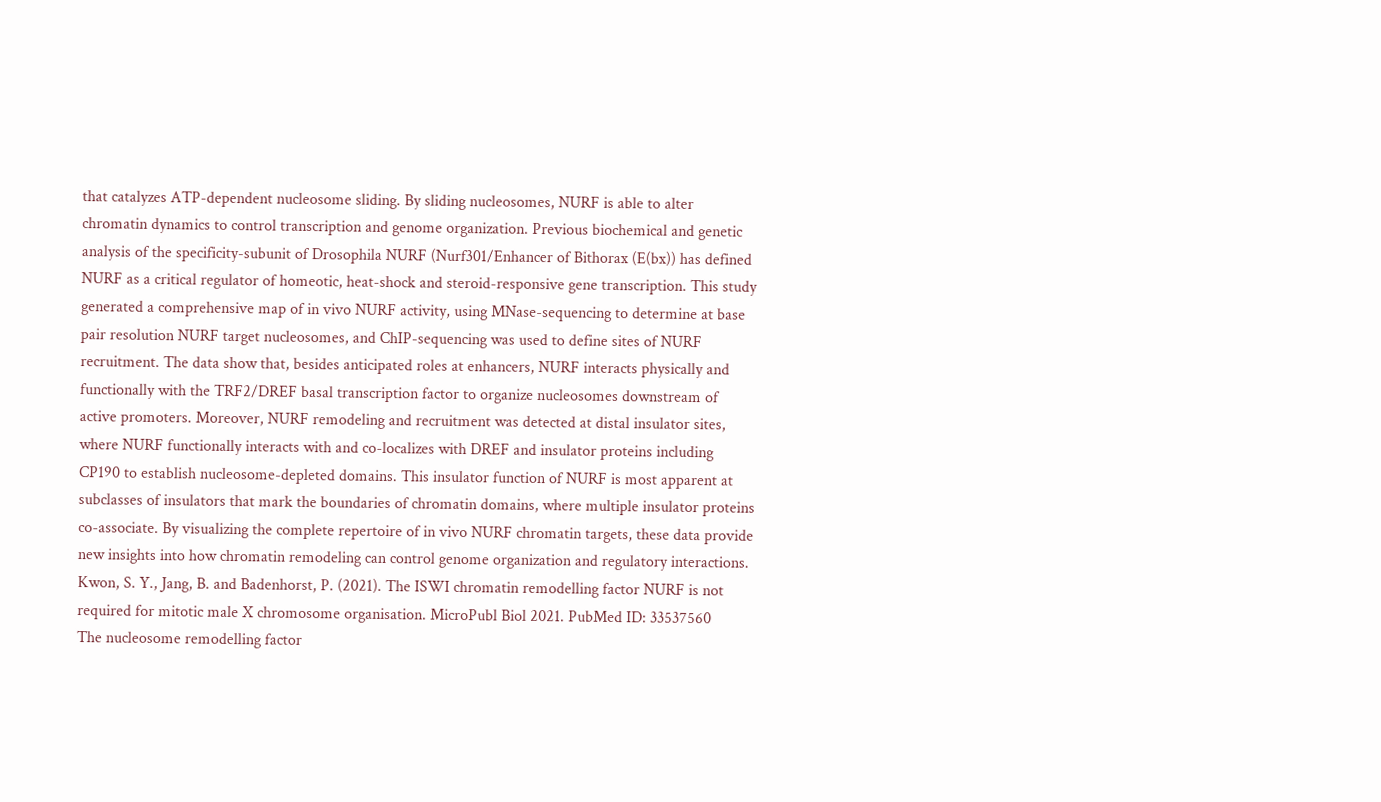that catalyzes ATP-dependent nucleosome sliding. By sliding nucleosomes, NURF is able to alter chromatin dynamics to control transcription and genome organization. Previous biochemical and genetic analysis of the specificity-subunit of Drosophila NURF (Nurf301/Enhancer of Bithorax (E(bx)) has defined NURF as a critical regulator of homeotic, heat-shock and steroid-responsive gene transcription. This study generated a comprehensive map of in vivo NURF activity, using MNase-sequencing to determine at base pair resolution NURF target nucleosomes, and ChIP-sequencing was used to define sites of NURF recruitment. The data show that, besides anticipated roles at enhancers, NURF interacts physically and functionally with the TRF2/DREF basal transcription factor to organize nucleosomes downstream of active promoters. Moreover, NURF remodeling and recruitment was detected at distal insulator sites, where NURF functionally interacts with and co-localizes with DREF and insulator proteins including CP190 to establish nucleosome-depleted domains. This insulator function of NURF is most apparent at subclasses of insulators that mark the boundaries of chromatin domains, where multiple insulator proteins co-associate. By visualizing the complete repertoire of in vivo NURF chromatin targets, these data provide new insights into how chromatin remodeling can control genome organization and regulatory interactions.
Kwon, S. Y., Jang, B. and Badenhorst, P. (2021). The ISWI chromatin remodelling factor NURF is not required for mitotic male X chromosome organisation. MicroPubl Biol 2021. PubMed ID: 33537560
The nucleosome remodelling factor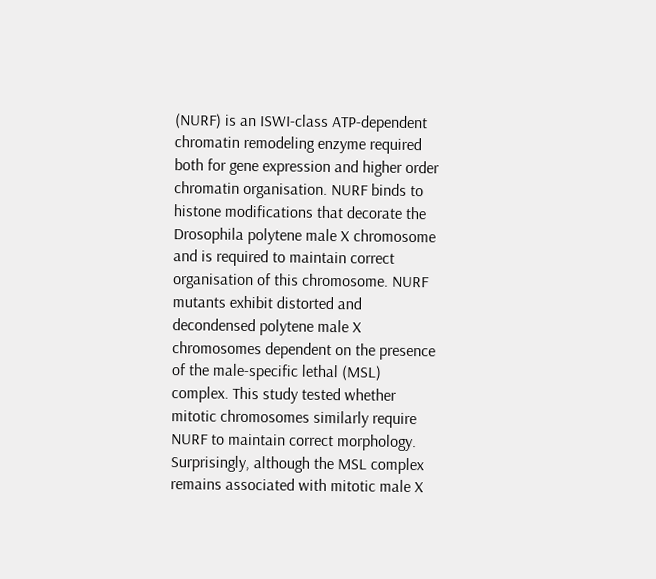(NURF) is an ISWI-class ATP-dependent chromatin remodeling enzyme required both for gene expression and higher order chromatin organisation. NURF binds to histone modifications that decorate the Drosophila polytene male X chromosome and is required to maintain correct organisation of this chromosome. NURF mutants exhibit distorted and decondensed polytene male X chromosomes dependent on the presence of the male-specific lethal (MSL) complex. This study tested whether mitotic chromosomes similarly require NURF to maintain correct morphology. Surprisingly, although the MSL complex remains associated with mitotic male X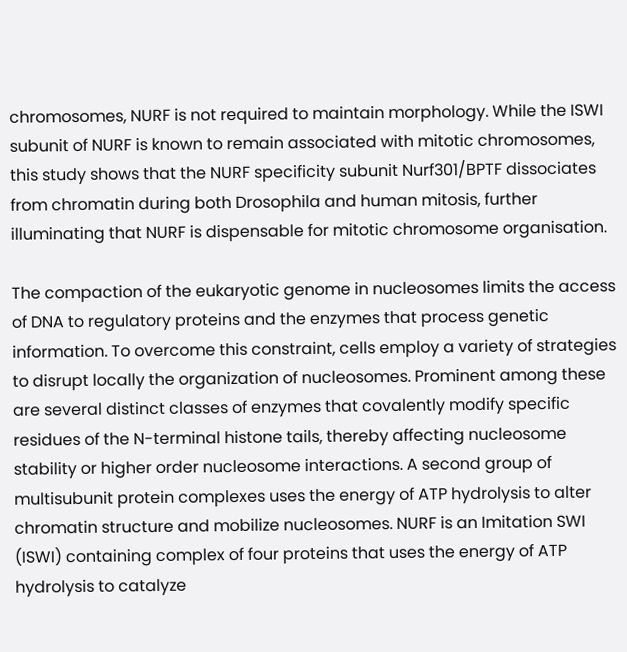chromosomes, NURF is not required to maintain morphology. While the ISWI subunit of NURF is known to remain associated with mitotic chromosomes, this study shows that the NURF specificity subunit Nurf301/BPTF dissociates from chromatin during both Drosophila and human mitosis, further illuminating that NURF is dispensable for mitotic chromosome organisation.

The compaction of the eukaryotic genome in nucleosomes limits the access of DNA to regulatory proteins and the enzymes that process genetic information. To overcome this constraint, cells employ a variety of strategies to disrupt locally the organization of nucleosomes. Prominent among these are several distinct classes of enzymes that covalently modify specific residues of the N-terminal histone tails, thereby affecting nucleosome stability or higher order nucleosome interactions. A second group of multisubunit protein complexes uses the energy of ATP hydrolysis to alter chromatin structure and mobilize nucleosomes. NURF is an Imitation SWI (ISWI) containing complex of four proteins that uses the energy of ATP hydrolysis to catalyze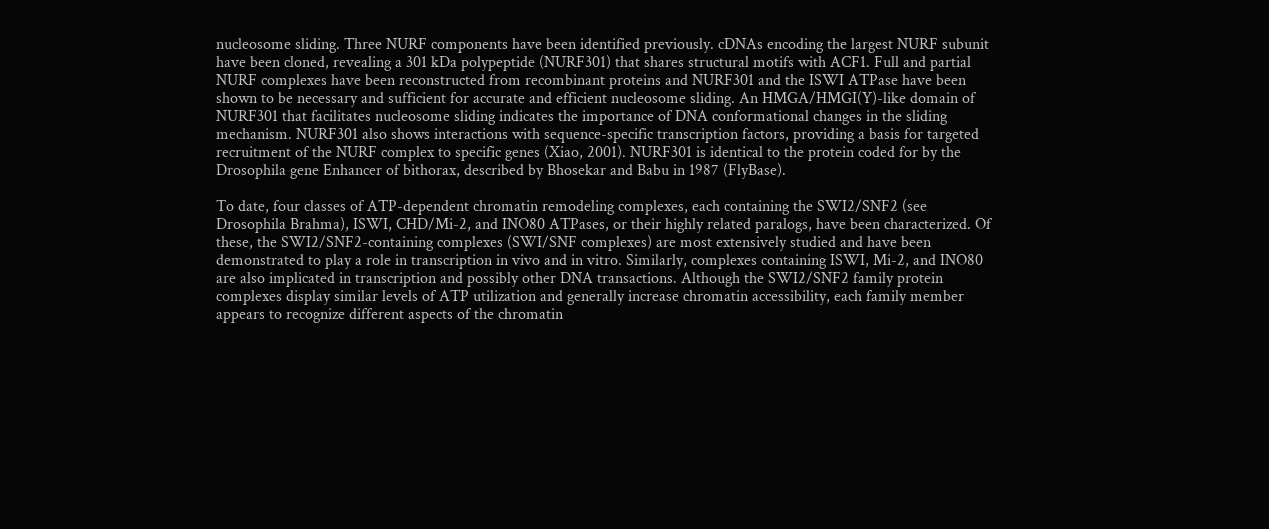nucleosome sliding. Three NURF components have been identified previously. cDNAs encoding the largest NURF subunit have been cloned, revealing a 301 kDa polypeptide (NURF301) that shares structural motifs with ACF1. Full and partial NURF complexes have been reconstructed from recombinant proteins and NURF301 and the ISWI ATPase have been shown to be necessary and sufficient for accurate and efficient nucleosome sliding. An HMGA/HMGI(Y)-like domain of NURF301 that facilitates nucleosome sliding indicates the importance of DNA conformational changes in the sliding mechanism. NURF301 also shows interactions with sequence-specific transcription factors, providing a basis for targeted recruitment of the NURF complex to specific genes (Xiao, 2001). NURF301 is identical to the protein coded for by the Drosophila gene Enhancer of bithorax, described by Bhosekar and Babu in 1987 (FlyBase).

To date, four classes of ATP-dependent chromatin remodeling complexes, each containing the SWI2/SNF2 (see Drosophila Brahma), ISWI, CHD/Mi-2, and INO80 ATPases, or their highly related paralogs, have been characterized. Of these, the SWI2/SNF2-containing complexes (SWI/SNF complexes) are most extensively studied and have been demonstrated to play a role in transcription in vivo and in vitro. Similarly, complexes containing ISWI, Mi-2, and INO80 are also implicated in transcription and possibly other DNA transactions. Although the SWI2/SNF2 family protein complexes display similar levels of ATP utilization and generally increase chromatin accessibility, each family member appears to recognize different aspects of the chromatin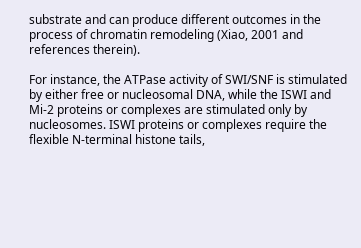substrate and can produce different outcomes in the process of chromatin remodeling (Xiao, 2001 and references therein).

For instance, the ATPase activity of SWI/SNF is stimulated by either free or nucleosomal DNA, while the ISWI and Mi-2 proteins or complexes are stimulated only by nucleosomes. ISWI proteins or complexes require the flexible N-terminal histone tails,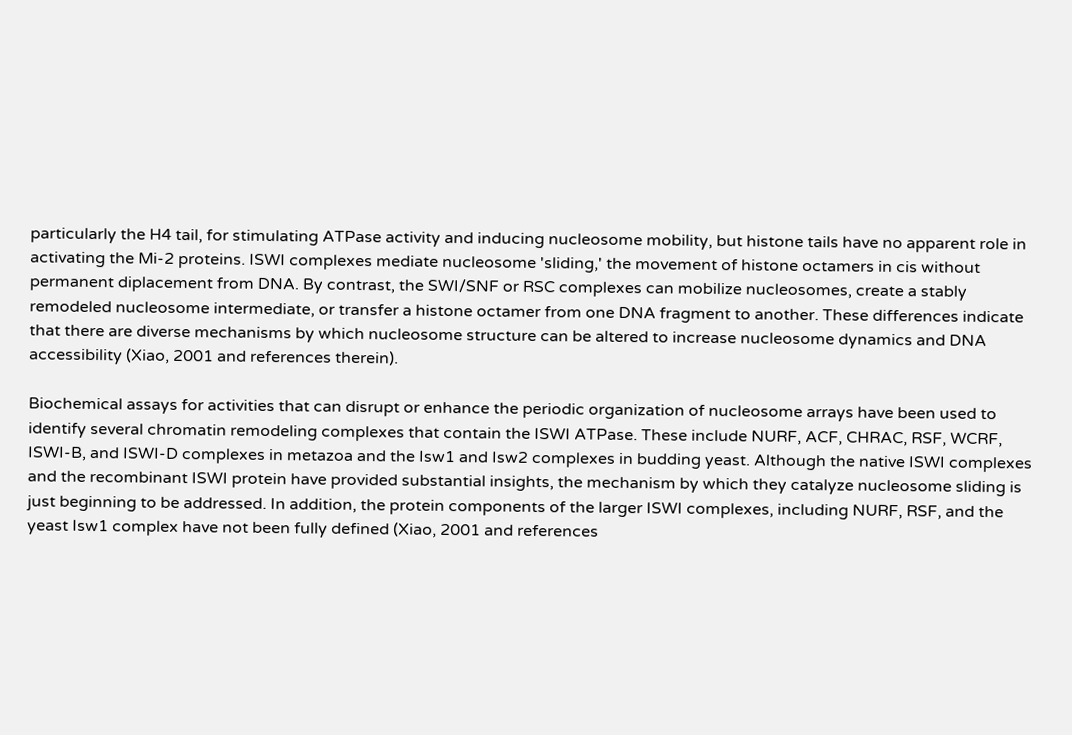particularly the H4 tail, for stimulating ATPase activity and inducing nucleosome mobility, but histone tails have no apparent role in activating the Mi-2 proteins. ISWI complexes mediate nucleosome 'sliding,' the movement of histone octamers in cis without permanent diplacement from DNA. By contrast, the SWI/SNF or RSC complexes can mobilize nucleosomes, create a stably remodeled nucleosome intermediate, or transfer a histone octamer from one DNA fragment to another. These differences indicate that there are diverse mechanisms by which nucleosome structure can be altered to increase nucleosome dynamics and DNA accessibility (Xiao, 2001 and references therein).

Biochemical assays for activities that can disrupt or enhance the periodic organization of nucleosome arrays have been used to identify several chromatin remodeling complexes that contain the ISWI ATPase. These include NURF, ACF, CHRAC, RSF, WCRF, ISWI-B, and ISWI-D complexes in metazoa and the Isw1 and Isw2 complexes in budding yeast. Although the native ISWI complexes and the recombinant ISWI protein have provided substantial insights, the mechanism by which they catalyze nucleosome sliding is just beginning to be addressed. In addition, the protein components of the larger ISWI complexes, including NURF, RSF, and the yeast Isw1 complex have not been fully defined (Xiao, 2001 and references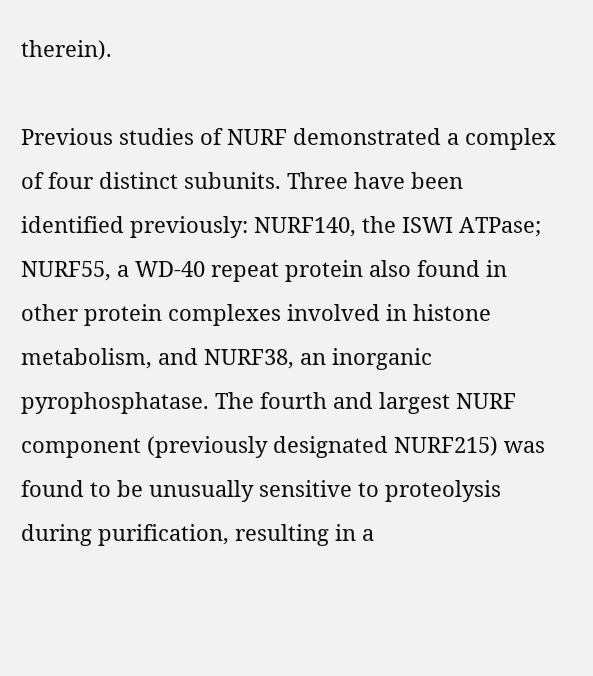therein).

Previous studies of NURF demonstrated a complex of four distinct subunits. Three have been identified previously: NURF140, the ISWI ATPase; NURF55, a WD-40 repeat protein also found in other protein complexes involved in histone metabolism, and NURF38, an inorganic pyrophosphatase. The fourth and largest NURF component (previously designated NURF215) was found to be unusually sensitive to proteolysis during purification, resulting in a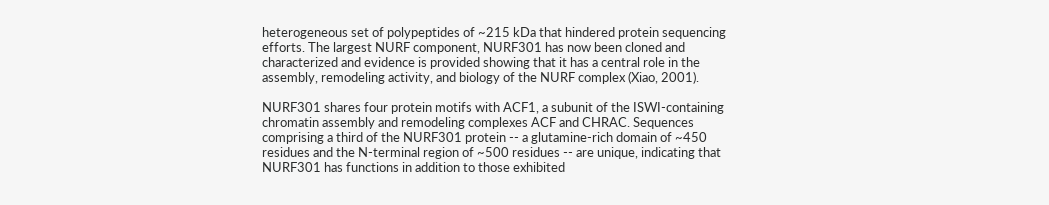heterogeneous set of polypeptides of ~215 kDa that hindered protein sequencing efforts. The largest NURF component, NURF301 has now been cloned and characterized and evidence is provided showing that it has a central role in the assembly, remodeling activity, and biology of the NURF complex (Xiao, 2001).

NURF301 shares four protein motifs with ACF1, a subunit of the ISWI-containing chromatin assembly and remodeling complexes ACF and CHRAC. Sequences comprising a third of the NURF301 protein -- a glutamine-rich domain of ~450 residues and the N-terminal region of ~500 residues -- are unique, indicating that NURF301 has functions in addition to those exhibited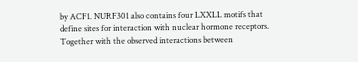by ACF1. NURF301 also contains four LXXLL motifs that define sites for interaction with nuclear hormone receptors. Together with the observed interactions between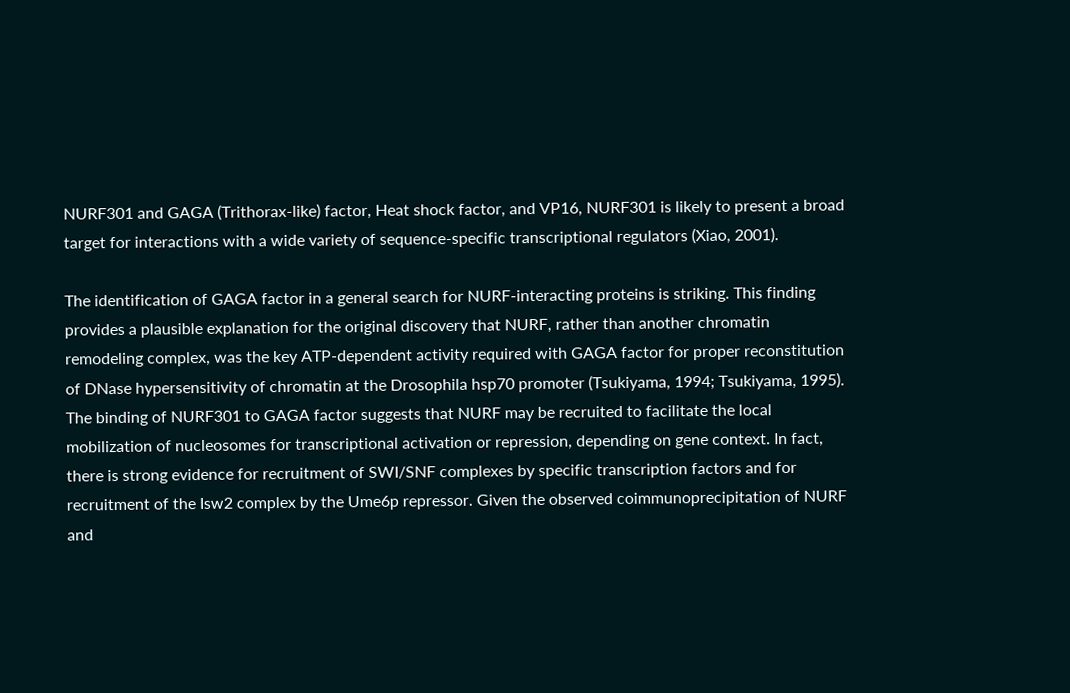NURF301 and GAGA (Trithorax-like) factor, Heat shock factor, and VP16, NURF301 is likely to present a broad target for interactions with a wide variety of sequence-specific transcriptional regulators (Xiao, 2001).

The identification of GAGA factor in a general search for NURF-interacting proteins is striking. This finding provides a plausible explanation for the original discovery that NURF, rather than another chromatin remodeling complex, was the key ATP-dependent activity required with GAGA factor for proper reconstitution of DNase hypersensitivity of chromatin at the Drosophila hsp70 promoter (Tsukiyama, 1994; Tsukiyama, 1995). The binding of NURF301 to GAGA factor suggests that NURF may be recruited to facilitate the local mobilization of nucleosomes for transcriptional activation or repression, depending on gene context. In fact, there is strong evidence for recruitment of SWI/SNF complexes by specific transcription factors and for recruitment of the Isw2 complex by the Ume6p repressor. Given the observed coimmunoprecipitation of NURF and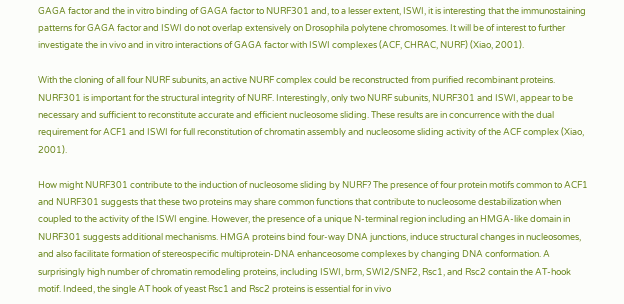GAGA factor and the in vitro binding of GAGA factor to NURF301 and, to a lesser extent, ISWI, it is interesting that the immunostaining patterns for GAGA factor and ISWI do not overlap extensively on Drosophila polytene chromosomes. It will be of interest to further investigate the in vivo and in vitro interactions of GAGA factor with ISWI complexes (ACF, CHRAC, NURF) (Xiao, 2001).

With the cloning of all four NURF subunits, an active NURF complex could be reconstructed from purified recombinant proteins. NURF301 is important for the structural integrity of NURF. Interestingly, only two NURF subunits, NURF301 and ISWI, appear to be necessary and sufficient to reconstitute accurate and efficient nucleosome sliding. These results are in concurrence with the dual requirement for ACF1 and ISWI for full reconstitution of chromatin assembly and nucleosome sliding activity of the ACF complex (Xiao, 2001).

How might NURF301 contribute to the induction of nucleosome sliding by NURF? The presence of four protein motifs common to ACF1 and NURF301 suggests that these two proteins may share common functions that contribute to nucleosome destabilization when coupled to the activity of the ISWI engine. However, the presence of a unique N-terminal region including an HMGA-like domain in NURF301 suggests additional mechanisms. HMGA proteins bind four-way DNA junctions, induce structural changes in nucleosomes, and also facilitate formation of stereospecific multiprotein-DNA enhanceosome complexes by changing DNA conformation. A surprisingly high number of chromatin remodeling proteins, including ISWI, brm, SWI2/SNF2, Rsc1, and Rsc2 contain the AT-hook motif. Indeed, the single AT hook of yeast Rsc1 and Rsc2 proteins is essential for in vivo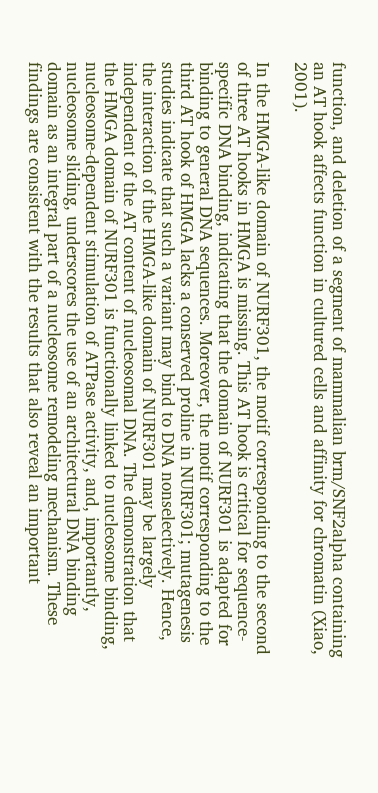function, and deletion of a segment of mammalian brm/SNF2alpha containing an AT hook affects function in cultured cells and affinity for chromatin (Xiao, 2001).

In the HMGA-like domain of NURF301, the motif corresponding to the second of three AT hooks in HMGA is missing. This AT hook is critical for sequence-specific DNA binding, indicating that the domain of NURF301 is adapted for binding to general DNA sequences. Moreover, the motif corresponding to the third AT hook of HMGA lacks a conserved proline in NURF301; mutagenesis studies indicate that such a variant may bind to DNA nonselectively. Hence, the interaction of the HMGA-like domain of NURF301 may be largely independent of the AT content of nucleosomal DNA. The demonstration that the HMGA domain of NURF301 is functionally linked to nucleosome binding, nucleosome-dependent stimulation of ATPase activity, and, importantly, nucleosome sliding, underscores the use of an architectural DNA binding domain as an integral part of a nucleosome remodeling mechanism. These findings are consistent with the results that also reveal an important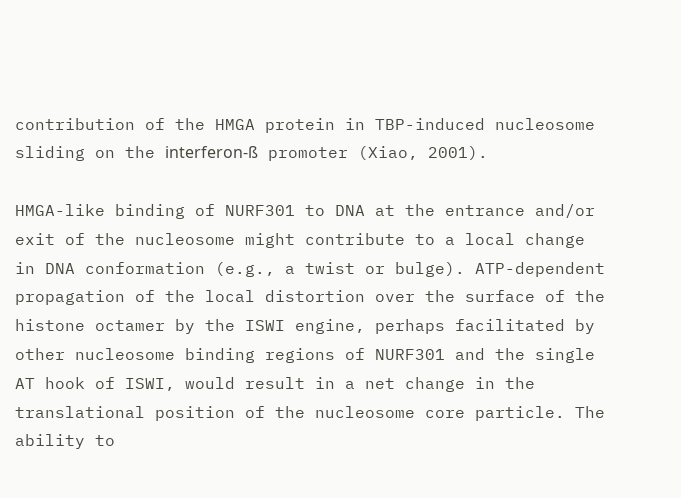contribution of the HMGA protein in TBP-induced nucleosome sliding on the interferon-ß promoter (Xiao, 2001).

HMGA-like binding of NURF301 to DNA at the entrance and/or exit of the nucleosome might contribute to a local change in DNA conformation (e.g., a twist or bulge). ATP-dependent propagation of the local distortion over the surface of the histone octamer by the ISWI engine, perhaps facilitated by other nucleosome binding regions of NURF301 and the single AT hook of ISWI, would result in a net change in the translational position of the nucleosome core particle. The ability to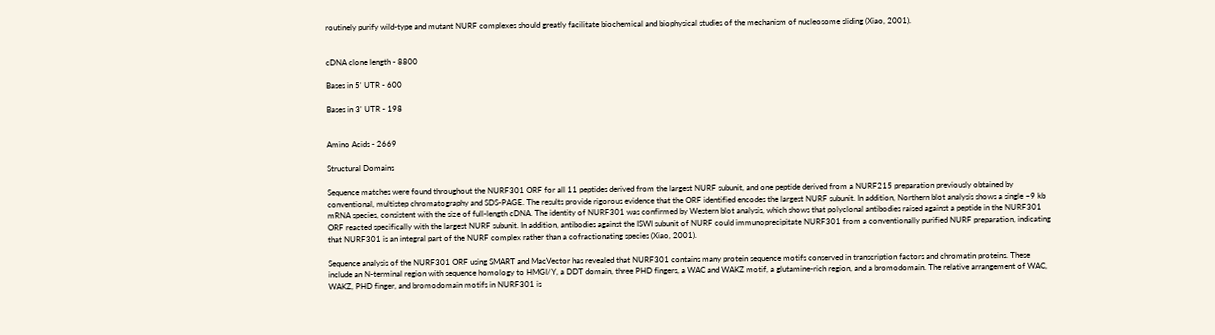routinely purify wild-type and mutant NURF complexes should greatly facilitate biochemical and biophysical studies of the mechanism of nucleosome sliding (Xiao, 2001).


cDNA clone length - 8800

Bases in 5' UTR - 600

Bases in 3' UTR - 198


Amino Acids - 2669

Structural Domains

Sequence matches were found throughout the NURF301 ORF for all 11 peptides derived from the largest NURF subunit, and one peptide derived from a NURF215 preparation previously obtained by conventional, multistep chromatography and SDS-PAGE. The results provide rigorous evidence that the ORF identified encodes the largest NURF subunit. In addition, Northern blot analysis shows a single ~9 kb mRNA species, consistent with the size of full-length cDNA. The identity of NURF301 was confirmed by Western blot analysis, which shows that polyclonal antibodies raised against a peptide in the NURF301 ORF reacted specifically with the largest NURF subunit. In addition, antibodies against the ISWI subunit of NURF could immunoprecipitate NURF301 from a conventionally purified NURF preparation, indicating that NURF301 is an integral part of the NURF complex rather than a cofractionating species (Xiao, 2001).

Sequence analysis of the NURF301 ORF using SMART and MacVector has revealed that NURF301 contains many protein sequence motifs conserved in transcription factors and chromatin proteins. These include an N-terminal region with sequence homology to HMGI/Y, a DDT domain, three PHD fingers, a WAC and WAKZ motif, a glutamine-rich region, and a bromodomain. The relative arrangement of WAC, WAKZ, PHD finger, and bromodomain motifs in NURF301 is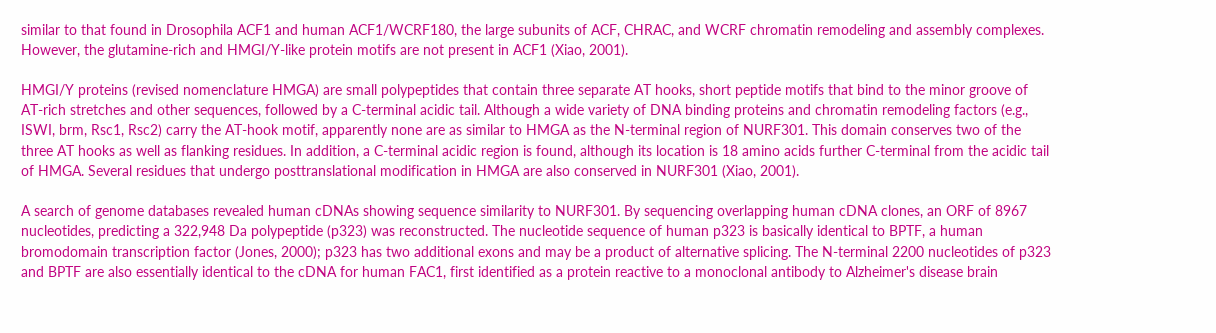similar to that found in Drosophila ACF1 and human ACF1/WCRF180, the large subunits of ACF, CHRAC, and WCRF chromatin remodeling and assembly complexes. However, the glutamine-rich and HMGI/Y-like protein motifs are not present in ACF1 (Xiao, 2001).

HMGI/Y proteins (revised nomenclature HMGA) are small polypeptides that contain three separate AT hooks, short peptide motifs that bind to the minor groove of AT-rich stretches and other sequences, followed by a C-terminal acidic tail. Although a wide variety of DNA binding proteins and chromatin remodeling factors (e.g., ISWI, brm, Rsc1, Rsc2) carry the AT-hook motif, apparently none are as similar to HMGA as the N-terminal region of NURF301. This domain conserves two of the three AT hooks as well as flanking residues. In addition, a C-terminal acidic region is found, although its location is 18 amino acids further C-terminal from the acidic tail of HMGA. Several residues that undergo posttranslational modification in HMGA are also conserved in NURF301 (Xiao, 2001).

A search of genome databases revealed human cDNAs showing sequence similarity to NURF301. By sequencing overlapping human cDNA clones, an ORF of 8967 nucleotides, predicting a 322,948 Da polypeptide (p323) was reconstructed. The nucleotide sequence of human p323 is basically identical to BPTF, a human bromodomain transcription factor (Jones, 2000); p323 has two additional exons and may be a product of alternative splicing. The N-terminal 2200 nucleotides of p323 and BPTF are also essentially identical to the cDNA for human FAC1, first identified as a protein reactive to a monoclonal antibody to Alzheimer's disease brain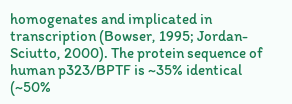homogenates and implicated in transcription (Bowser, 1995; Jordan-Sciutto, 2000). The protein sequence of human p323/BPTF is ~35% identical (~50%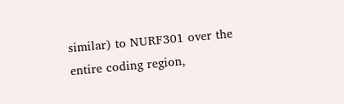similar) to NURF301 over the entire coding region,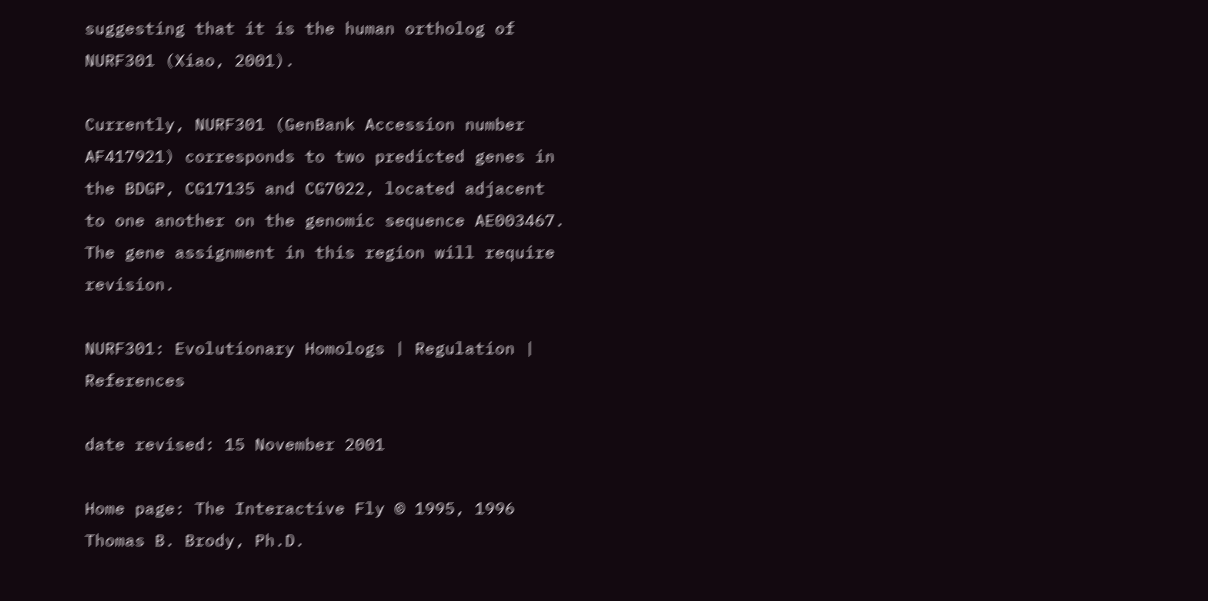suggesting that it is the human ortholog of NURF301 (Xiao, 2001).

Currently, NURF301 (GenBank Accession number AF417921) corresponds to two predicted genes in the BDGP, CG17135 and CG7022, located adjacent to one another on the genomic sequence AE003467. The gene assignment in this region will require revision.

NURF301: Evolutionary Homologs | Regulation | References

date revised: 15 November 2001

Home page: The Interactive Fly © 1995, 1996 Thomas B. Brody, Ph.D.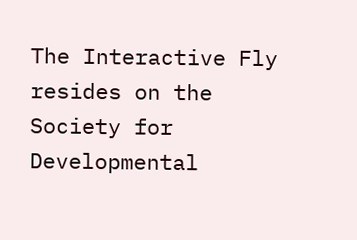The Interactive Fly resides on the
Society for Developmental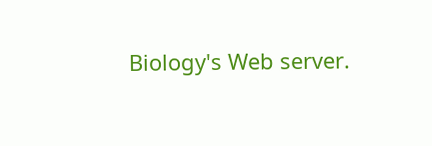Biology's Web server.